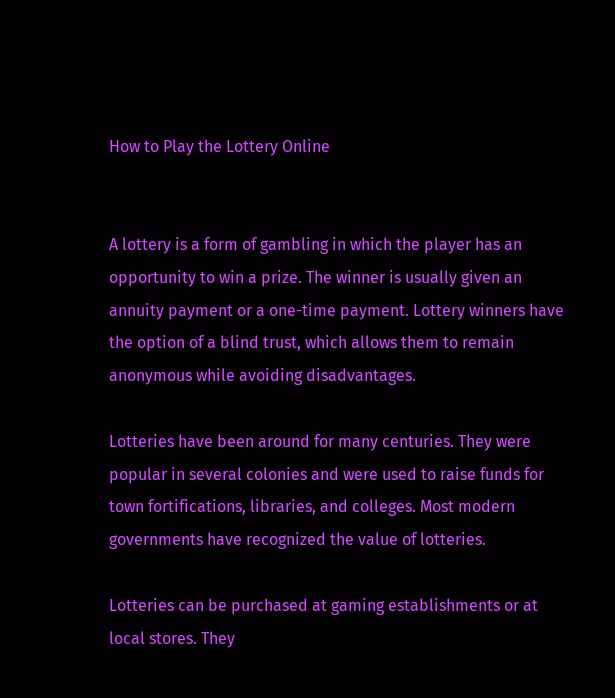How to Play the Lottery Online


A lottery is a form of gambling in which the player has an opportunity to win a prize. The winner is usually given an annuity payment or a one-time payment. Lottery winners have the option of a blind trust, which allows them to remain anonymous while avoiding disadvantages.

Lotteries have been around for many centuries. They were popular in several colonies and were used to raise funds for town fortifications, libraries, and colleges. Most modern governments have recognized the value of lotteries.

Lotteries can be purchased at gaming establishments or at local stores. They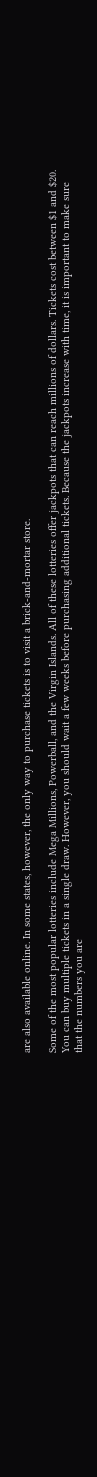are also available online. In some states, however, the only way to purchase tickets is to visit a brick-and-mortar store.

Some of the most popular lotteries include Mega Millions, Powerball, and the Virgin Islands. All of these lotteries offer jackpots that can reach millions of dollars. Tickets cost between $1 and $20. You can buy multiple tickets in a single draw. However, you should wait a few weeks before purchasing additional tickets. Because the jackpots increase with time, it is important to make sure that the numbers you are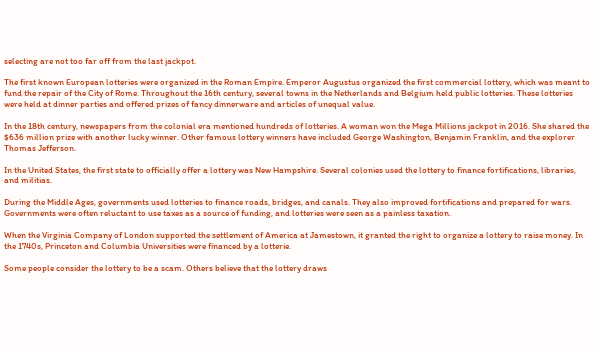selecting are not too far off from the last jackpot.

The first known European lotteries were organized in the Roman Empire. Emperor Augustus organized the first commercial lottery, which was meant to fund the repair of the City of Rome. Throughout the 16th century, several towns in the Netherlands and Belgium held public lotteries. These lotteries were held at dinner parties and offered prizes of fancy dinnerware and articles of unequal value.

In the 18th century, newspapers from the colonial era mentioned hundreds of lotteries. A woman won the Mega Millions jackpot in 2016. She shared the $636 million prize with another lucky winner. Other famous lottery winners have included George Washington, Benjamin Franklin, and the explorer Thomas Jefferson.

In the United States, the first state to officially offer a lottery was New Hampshire. Several colonies used the lottery to finance fortifications, libraries, and militias.

During the Middle Ages, governments used lotteries to finance roads, bridges, and canals. They also improved fortifications and prepared for wars. Governments were often reluctant to use taxes as a source of funding, and lotteries were seen as a painless taxation.

When the Virginia Company of London supported the settlement of America at Jamestown, it granted the right to organize a lottery to raise money. In the 1740s, Princeton and Columbia Universities were financed by a lotterie.

Some people consider the lottery to be a scam. Others believe that the lottery draws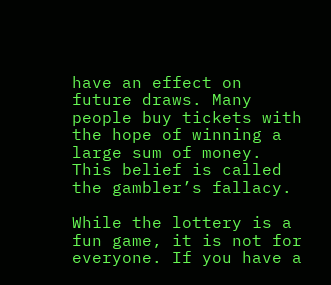have an effect on future draws. Many people buy tickets with the hope of winning a large sum of money. This belief is called the gambler’s fallacy.

While the lottery is a fun game, it is not for everyone. If you have a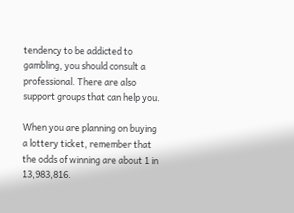tendency to be addicted to gambling, you should consult a professional. There are also support groups that can help you.

When you are planning on buying a lottery ticket, remember that the odds of winning are about 1 in 13,983,816.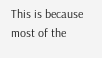This is because most of the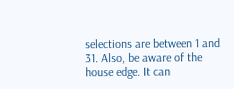selections are between 1 and 31. Also, be aware of the house edge. It can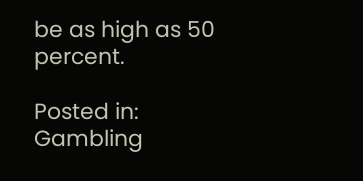be as high as 50 percent.

Posted in: Gambling